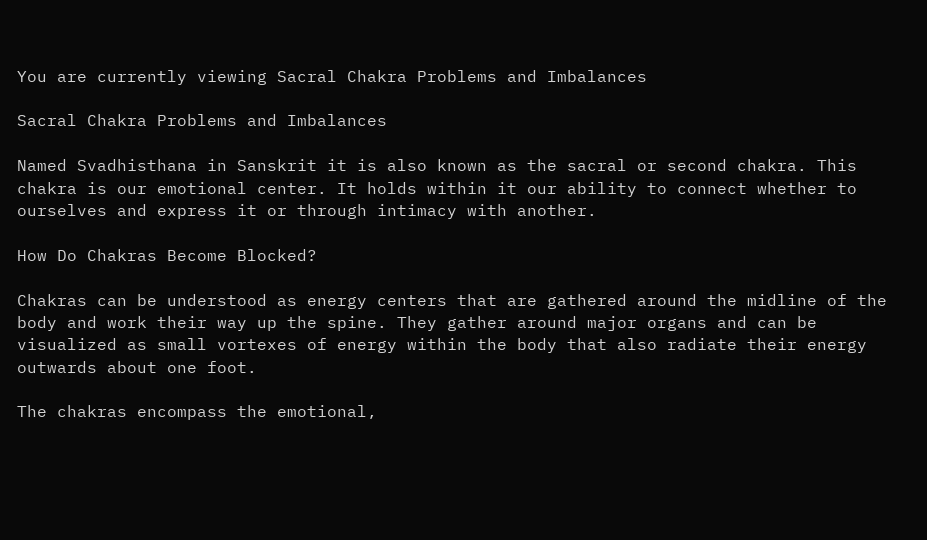You are currently viewing Sacral Chakra Problems and Imbalances

Sacral Chakra Problems and Imbalances

Named Svadhisthana in Sanskrit it is also known as the sacral or second chakra. This chakra is our emotional center. It holds within it our ability to connect whether to ourselves and express it or through intimacy with another.

How Do Chakras Become Blocked?

Chakras can be understood as energy centers that are gathered around the midline of the body and work their way up the spine. They gather around major organs and can be visualized as small vortexes of energy within the body that also radiate their energy outwards about one foot.

The chakras encompass the emotional,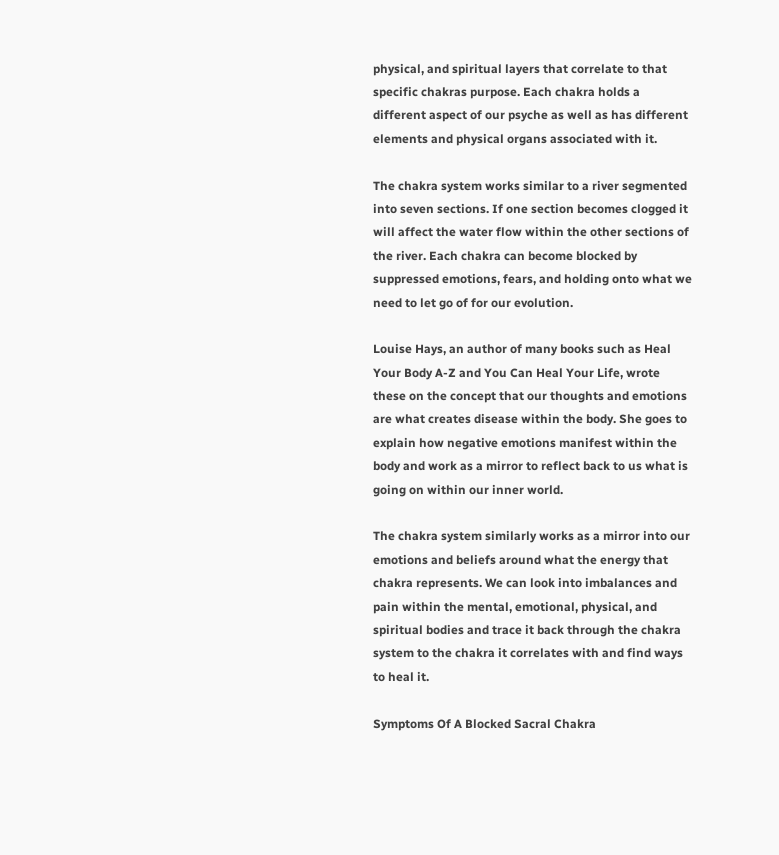physical, and spiritual layers that correlate to that specific chakras purpose. Each chakra holds a different aspect of our psyche as well as has different elements and physical organs associated with it.

The chakra system works similar to a river segmented into seven sections. If one section becomes clogged it will affect the water flow within the other sections of the river. Each chakra can become blocked by suppressed emotions, fears, and holding onto what we need to let go of for our evolution.

Louise Hays, an author of many books such as Heal Your Body A-Z and You Can Heal Your Life, wrote these on the concept that our thoughts and emotions are what creates disease within the body. She goes to explain how negative emotions manifest within the body and work as a mirror to reflect back to us what is going on within our inner world.

The chakra system similarly works as a mirror into our emotions and beliefs around what the energy that chakra represents. We can look into imbalances and pain within the mental, emotional, physical, and spiritual bodies and trace it back through the chakra system to the chakra it correlates with and find ways to heal it.

Symptoms Of A Blocked Sacral Chakra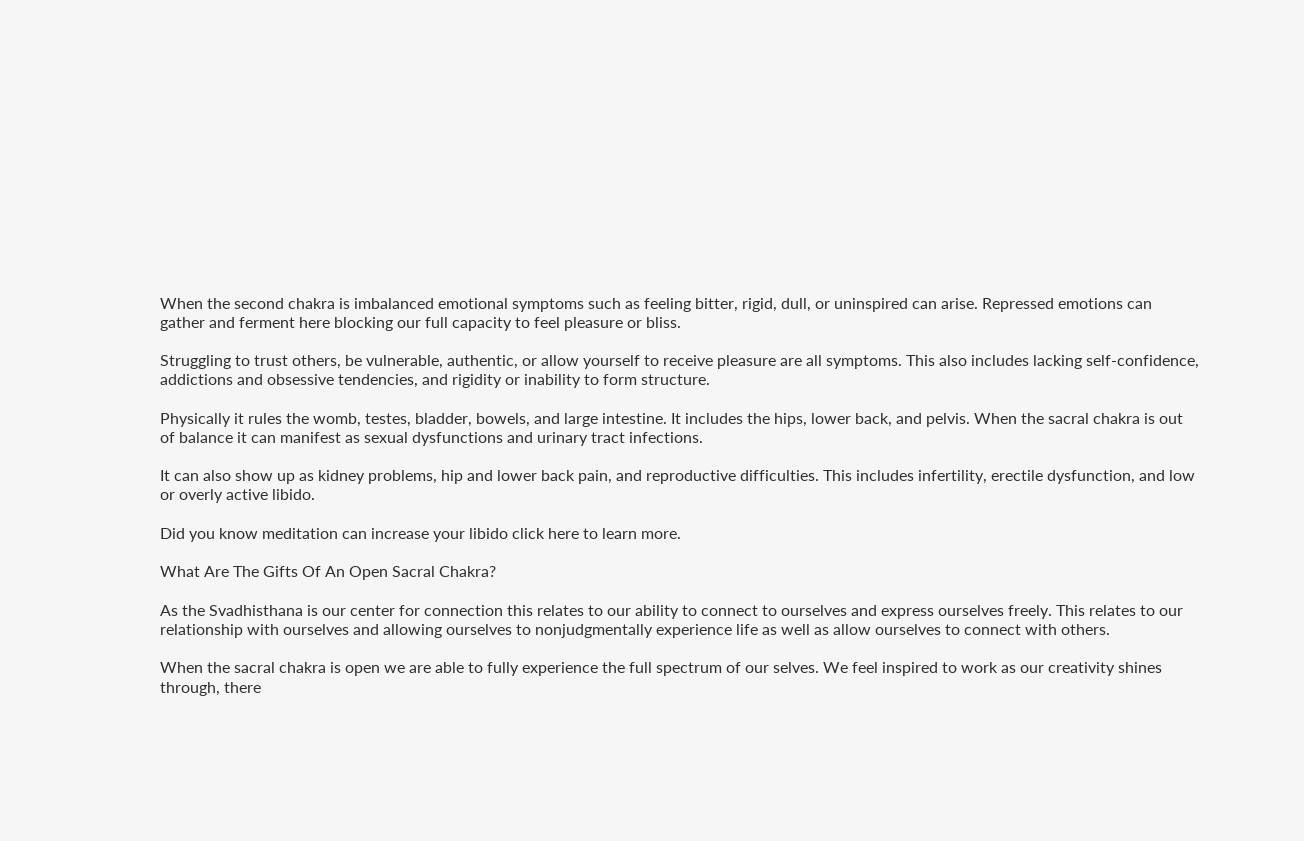When the second chakra is imbalanced emotional symptoms such as feeling bitter, rigid, dull, or uninspired can arise. Repressed emotions can gather and ferment here blocking our full capacity to feel pleasure or bliss.

Struggling to trust others, be vulnerable, authentic, or allow yourself to receive pleasure are all symptoms. This also includes lacking self-confidence, addictions and obsessive tendencies, and rigidity or inability to form structure.

Physically it rules the womb, testes, bladder, bowels, and large intestine. It includes the hips, lower back, and pelvis. When the sacral chakra is out of balance it can manifest as sexual dysfunctions and urinary tract infections.

It can also show up as kidney problems, hip and lower back pain, and reproductive difficulties. This includes infertility, erectile dysfunction, and low or overly active libido.

Did you know meditation can increase your libido click here to learn more.

What Are The Gifts Of An Open Sacral Chakra?

As the Svadhisthana is our center for connection this relates to our ability to connect to ourselves and express ourselves freely. This relates to our relationship with ourselves and allowing ourselves to nonjudgmentally experience life as well as allow ourselves to connect with others.

When the sacral chakra is open we are able to fully experience the full spectrum of our selves. We feel inspired to work as our creativity shines through, there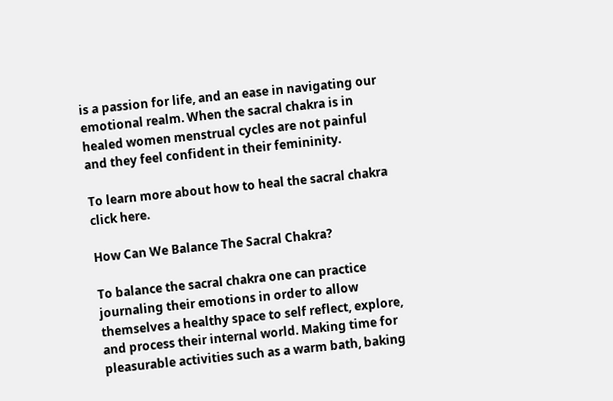is a passion for life, and an ease in navigating our emotional realm. When the sacral chakra is in healed women menstrual cycles are not painful and they feel confident in their femininity.

To learn more about how to heal the sacral chakra click here.

How Can We Balance The Sacral Chakra?

To balance the sacral chakra one can practice journaling their emotions in order to allow themselves a healthy space to self reflect, explore, and process their internal world. Making time for pleasurable activities such as a warm bath, baking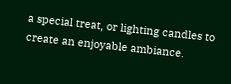a special treat, or lighting candles to create an enjoyable ambiance.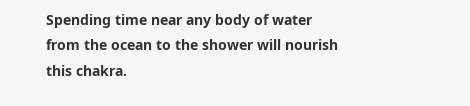Spending time near any body of water from the ocean to the shower will nourish this chakra.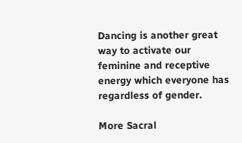Dancing is another great way to activate our feminine and receptive energy which everyone has regardless of gender.

More Sacral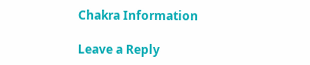Chakra Information

Leave a Reply